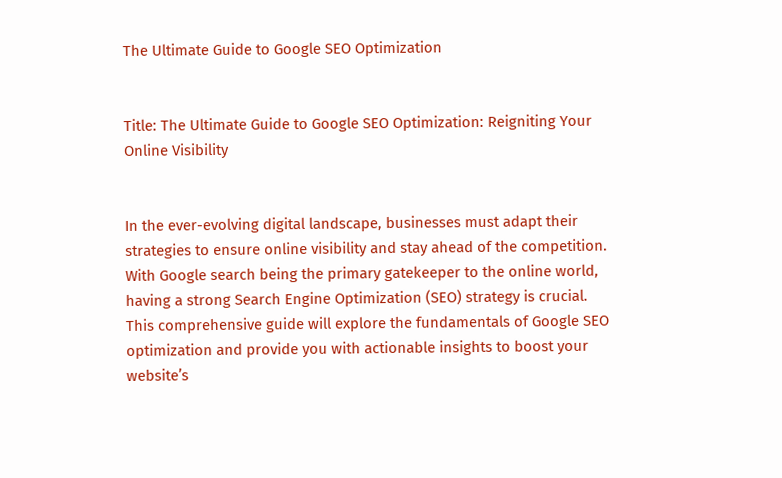The Ultimate Guide to Google SEO Optimization


Title: The Ultimate Guide to Google SEO Optimization: Reigniting Your Online Visibility


In the ever-evolving digital landscape, businesses must adapt their strategies to ensure online visibility and stay ahead of the competition. With Google search being the primary gatekeeper to the online world, having a strong Search Engine Optimization (SEO) strategy is crucial. This comprehensive guide will explore the fundamentals of Google SEO optimization and provide you with actionable insights to boost your website’s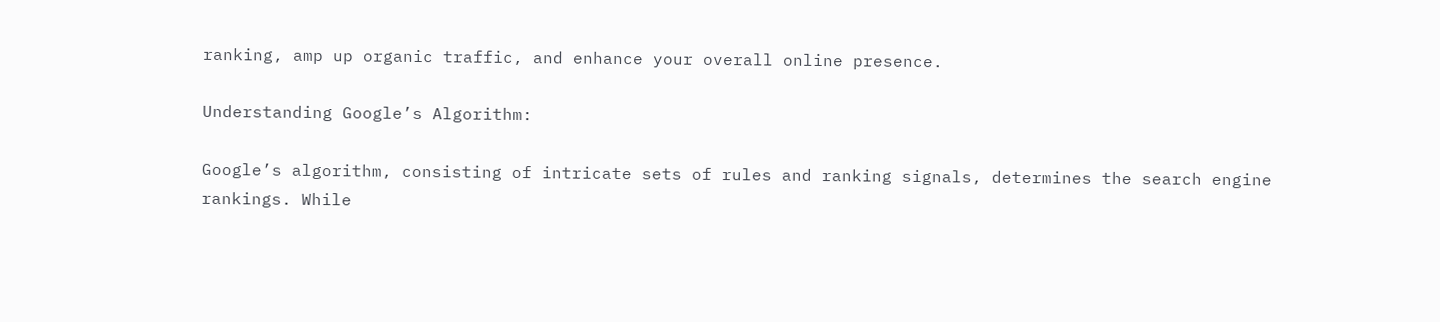ranking, amp up organic traffic, and enhance your overall online presence.

Understanding Google’s Algorithm:

Google’s algorithm, consisting of intricate sets of rules and ranking signals, determines the search engine rankings. While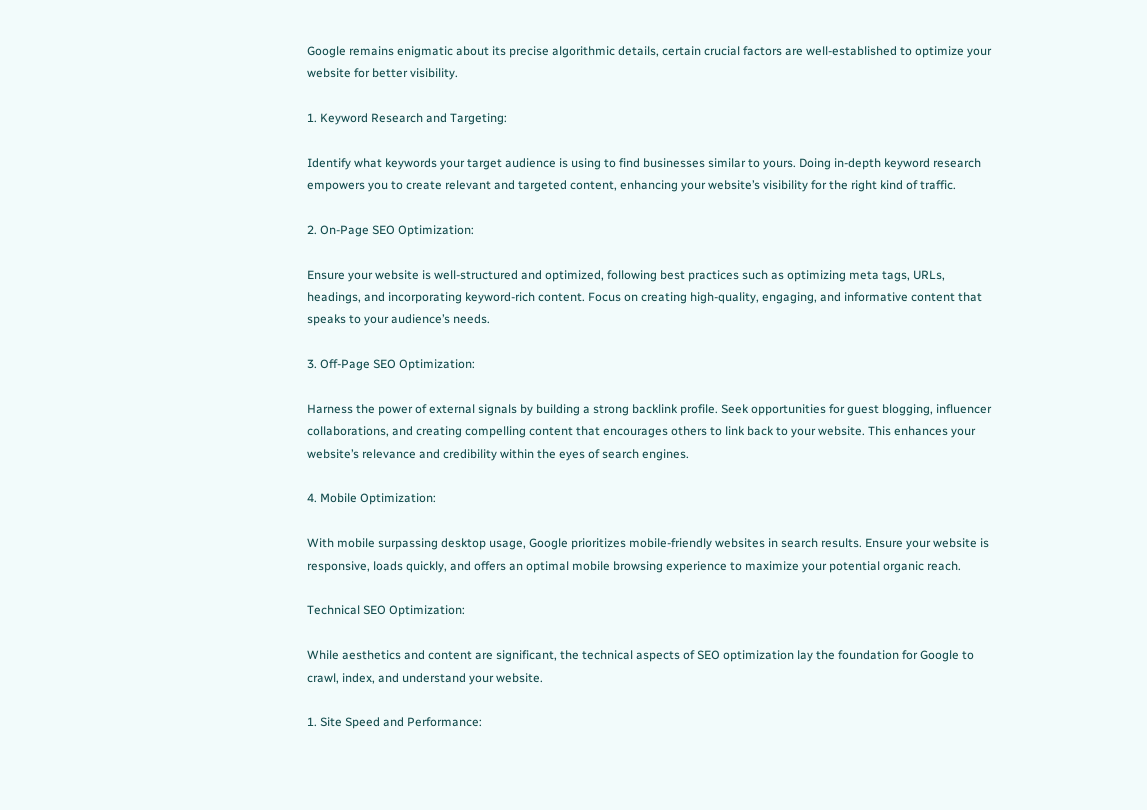Google remains enigmatic about its precise algorithmic details, certain crucial factors are well-established to optimize your website for better visibility.

1. Keyword Research and Targeting:

Identify what keywords your target audience is using to find businesses similar to yours. Doing in-depth keyword research empowers you to create relevant and targeted content, enhancing your website’s visibility for the right kind of traffic.

2. On-Page SEO Optimization:

Ensure your website is well-structured and optimized, following best practices such as optimizing meta tags, URLs, headings, and incorporating keyword-rich content. Focus on creating high-quality, engaging, and informative content that speaks to your audience’s needs.

3. Off-Page SEO Optimization:

Harness the power of external signals by building a strong backlink profile. Seek opportunities for guest blogging, influencer collaborations, and creating compelling content that encourages others to link back to your website. This enhances your website’s relevance and credibility within the eyes of search engines.

4. Mobile Optimization:

With mobile surpassing desktop usage, Google prioritizes mobile-friendly websites in search results. Ensure your website is responsive, loads quickly, and offers an optimal mobile browsing experience to maximize your potential organic reach.

Technical SEO Optimization:

While aesthetics and content are significant, the technical aspects of SEO optimization lay the foundation for Google to crawl, index, and understand your website.

1. Site Speed and Performance: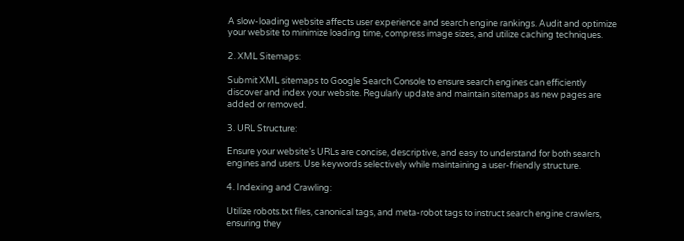A slow-loading website affects user experience and search engine rankings. Audit and optimize your website to minimize loading time, compress image sizes, and utilize caching techniques.

2. XML Sitemaps:

Submit XML sitemaps to Google Search Console to ensure search engines can efficiently discover and index your website. Regularly update and maintain sitemaps as new pages are added or removed.

3. URL Structure:

Ensure your website’s URLs are concise, descriptive, and easy to understand for both search engines and users. Use keywords selectively while maintaining a user-friendly structure.

4. Indexing and Crawling:

Utilize robots.txt files, canonical tags, and meta-robot tags to instruct search engine crawlers, ensuring they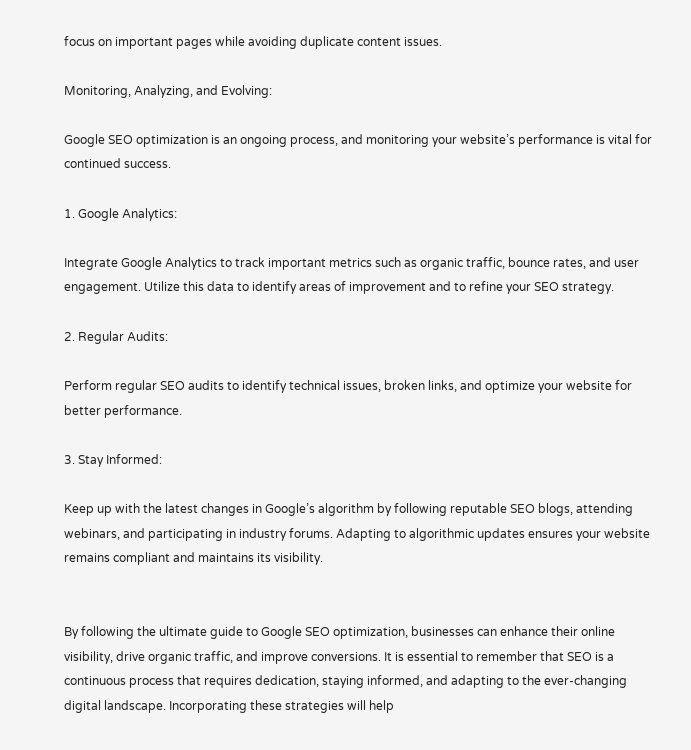focus on important pages while avoiding duplicate content issues.

Monitoring, Analyzing, and Evolving:

Google SEO optimization is an ongoing process, and monitoring your website’s performance is vital for continued success.

1. Google Analytics:

Integrate Google Analytics to track important metrics such as organic traffic, bounce rates, and user engagement. Utilize this data to identify areas of improvement and to refine your SEO strategy.

2. Regular Audits:

Perform regular SEO audits to identify technical issues, broken links, and optimize your website for better performance.

3. Stay Informed:

Keep up with the latest changes in Google’s algorithm by following reputable SEO blogs, attending webinars, and participating in industry forums. Adapting to algorithmic updates ensures your website remains compliant and maintains its visibility.


By following the ultimate guide to Google SEO optimization, businesses can enhance their online visibility, drive organic traffic, and improve conversions. It is essential to remember that SEO is a continuous process that requires dedication, staying informed, and adapting to the ever-changing digital landscape. Incorporating these strategies will help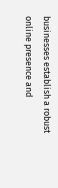businesses establish a robust online presence and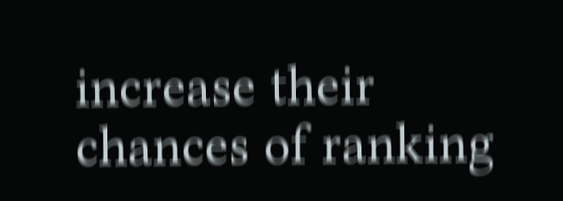increase their chances of ranking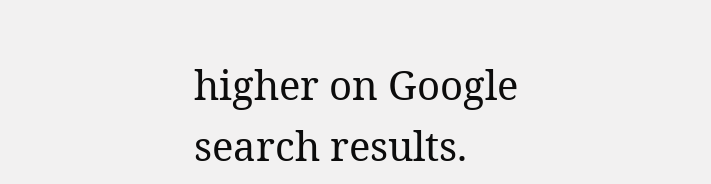higher on Google search results.